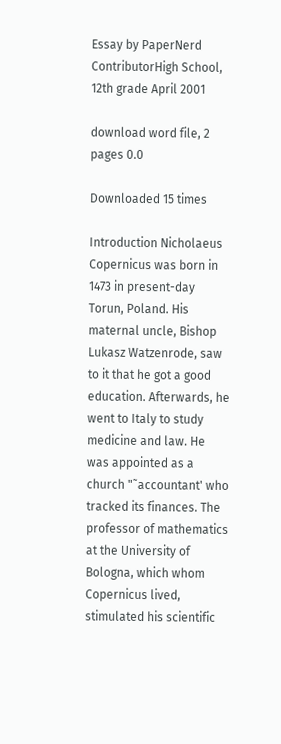Essay by PaperNerd ContributorHigh School, 12th grade April 2001

download word file, 2 pages 0.0

Downloaded 15 times

Introduction Nicholaeus Copernicus was born in 1473 in present-day Torun, Poland. His maternal uncle, Bishop Lukasz Watzenrode, saw to it that he got a good education. Afterwards, he went to Italy to study medicine and law. He was appointed as a church "˜accountant' who tracked its finances. The professor of mathematics at the University of Bologna, which whom Copernicus lived, stimulated his scientific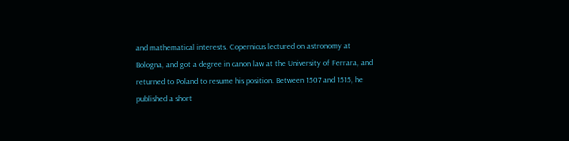and mathematical interests. Copernicus lectured on astronomy at Bologna, and got a degree in canon law at the University of Ferrara, and returned to Poland to resume his position. Between 1507 and 1515, he published a short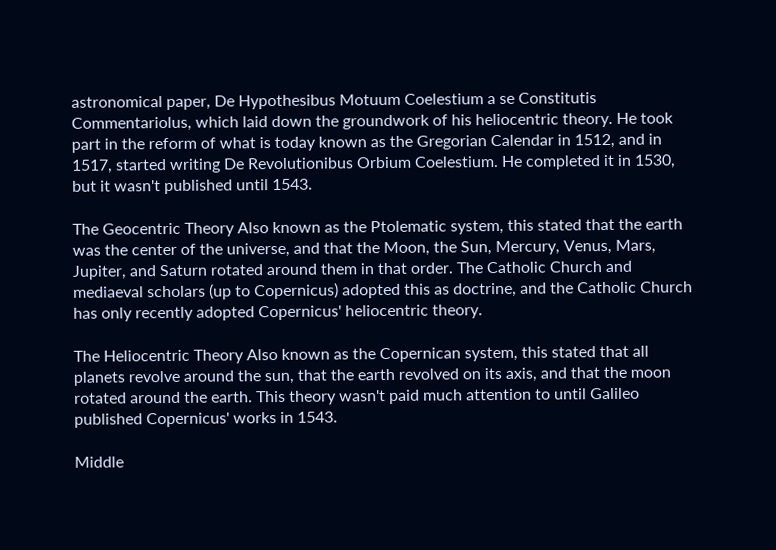astronomical paper, De Hypothesibus Motuum Coelestium a se Constitutis Commentariolus, which laid down the groundwork of his heliocentric theory. He took part in the reform of what is today known as the Gregorian Calendar in 1512, and in 1517, started writing De Revolutionibus Orbium Coelestium. He completed it in 1530, but it wasn't published until 1543.

The Geocentric Theory Also known as the Ptolematic system, this stated that the earth was the center of the universe, and that the Moon, the Sun, Mercury, Venus, Mars, Jupiter, and Saturn rotated around them in that order. The Catholic Church and mediaeval scholars (up to Copernicus) adopted this as doctrine, and the Catholic Church has only recently adopted Copernicus' heliocentric theory.

The Heliocentric Theory Also known as the Copernican system, this stated that all planets revolve around the sun, that the earth revolved on its axis, and that the moon rotated around the earth. This theory wasn't paid much attention to until Galileo published Copernicus' works in 1543.

Middle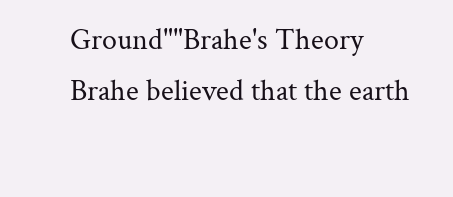Ground""Brahe's Theory Brahe believed that the earth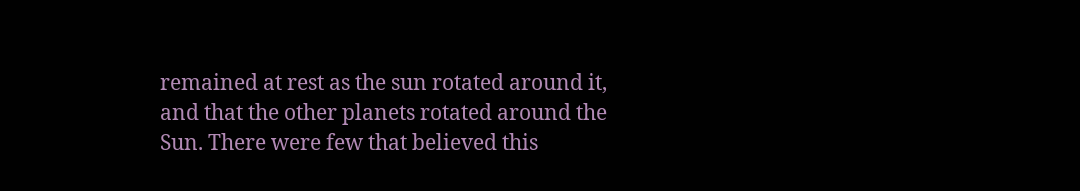remained at rest as the sun rotated around it, and that the other planets rotated around the Sun. There were few that believed this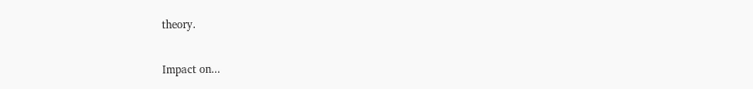theory.

Impact on...